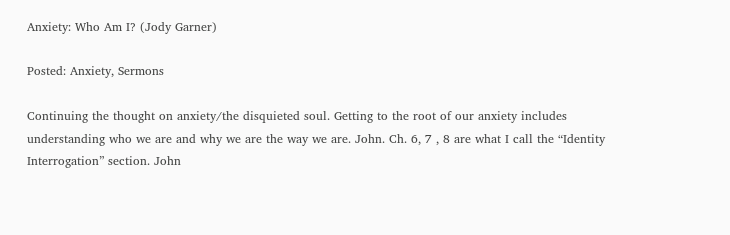Anxiety: Who Am I? (Jody Garner)

Posted: Anxiety, Sermons

Continuing the thought on anxiety/the disquieted soul. Getting to the root of our anxiety includes understanding who we are and why we are the way we are. John. Ch. 6, 7 , 8 are what I call the “Identity Interrogation” section. John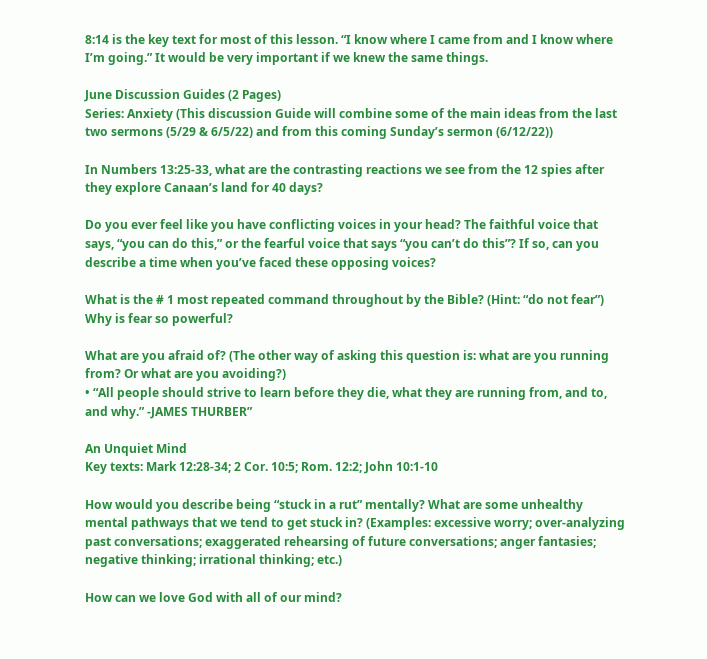8:14 is the key text for most of this lesson. “I know where I came from and I know where I’m going.” It would be very important if we knew the same things.

June Discussion Guides (2 Pages)
Series: Anxiety (This discussion Guide will combine some of the main ideas from the last two sermons (5/29 & 6/5/22) and from this coming Sunday’s sermon (6/12/22))

In Numbers 13:25-33, what are the contrasting reactions we see from the 12 spies after they explore Canaan’s land for 40 days?

Do you ever feel like you have conflicting voices in your head? The faithful voice that says, “you can do this,” or the fearful voice that says “you can’t do this”? If so, can you describe a time when you’ve faced these opposing voices?

What is the # 1 most repeated command throughout by the Bible? (Hint: “do not fear”)
Why is fear so powerful?

What are you afraid of? (The other way of asking this question is: what are you running from? Or what are you avoiding?)
• “All people should strive to learn before they die, what they are running from, and to, and why.” -JAMES THURBER”

An Unquiet Mind
Key texts: Mark 12:28-34; 2 Cor. 10:5; Rom. 12:2; John 10:1-10

How would you describe being “stuck in a rut” mentally? What are some unhealthy mental pathways that we tend to get stuck in? (Examples: excessive worry; over-analyzing past conversations; exaggerated rehearsing of future conversations; anger fantasies; negative thinking; irrational thinking; etc.)

How can we love God with all of our mind?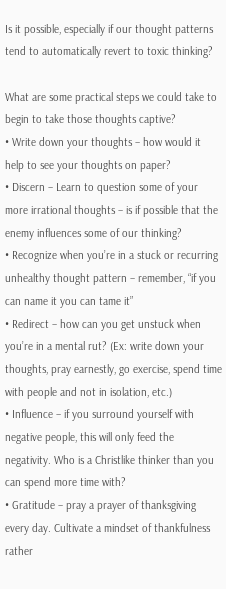Is it possible, especially if our thought patterns tend to automatically revert to toxic thinking?

What are some practical steps we could take to begin to take those thoughts captive?
• Write down your thoughts – how would it help to see your thoughts on paper?
• Discern – Learn to question some of your more irrational thoughts – is if possible that the enemy influences some of our thinking?
• Recognize when you’re in a stuck or recurring unhealthy thought pattern – remember, “if you can name it you can tame it”
• Redirect – how can you get unstuck when you’re in a mental rut? (Ex: write down your thoughts, pray earnestly, go exercise, spend time with people and not in isolation, etc.)
• Influence – if you surround yourself with negative people, this will only feed the negativity. Who is a Christlike thinker than you can spend more time with?
• Gratitude – pray a prayer of thanksgiving every day. Cultivate a mindset of thankfulness rather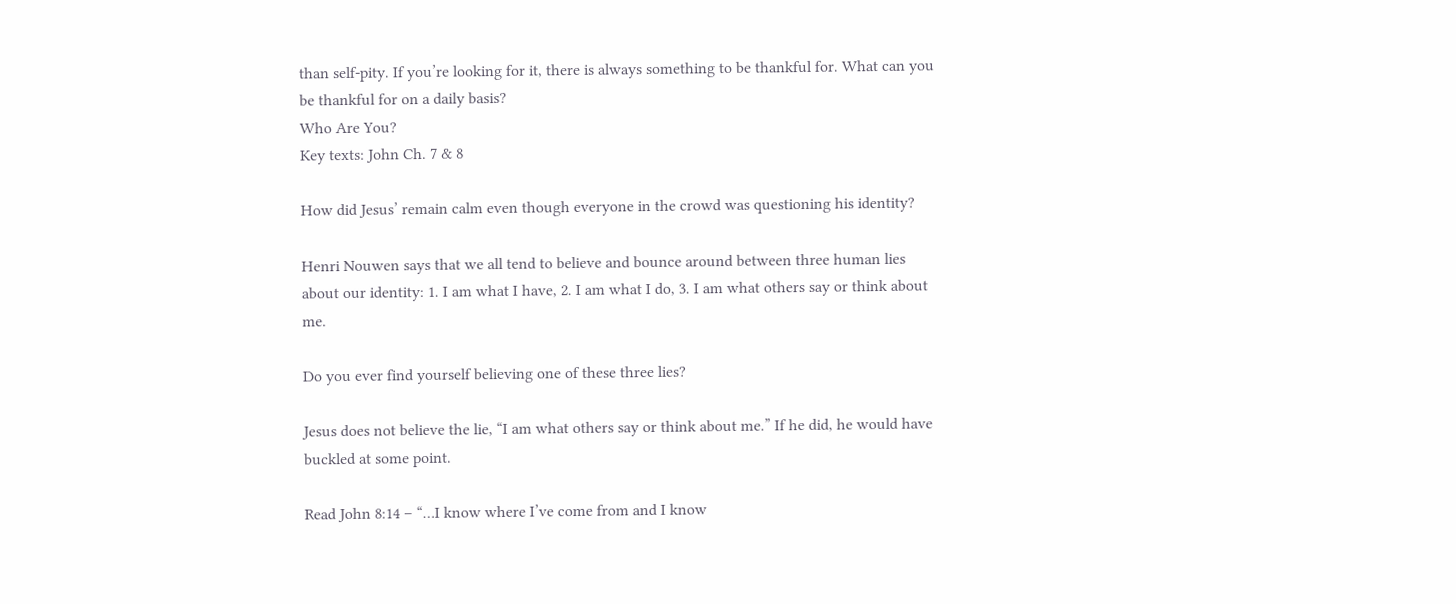than self-pity. If you’re looking for it, there is always something to be thankful for. What can you be thankful for on a daily basis?
Who Are You?
Key texts: John Ch. 7 & 8

How did Jesus’ remain calm even though everyone in the crowd was questioning his identity?

Henri Nouwen says that we all tend to believe and bounce around between three human lies about our identity: 1. I am what I have, 2. I am what I do, 3. I am what others say or think about me.

Do you ever find yourself believing one of these three lies?

Jesus does not believe the lie, “I am what others say or think about me.” If he did, he would have buckled at some point.

Read John 8:14 – “…I know where I’ve come from and I know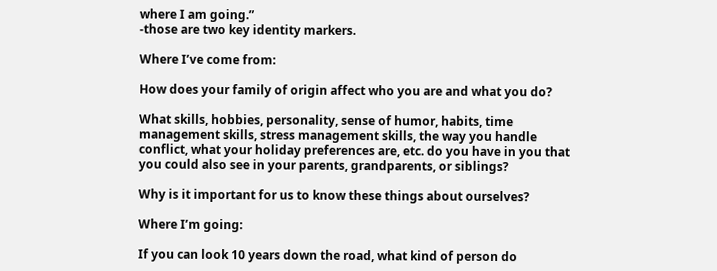where I am going.”
-those are two key identity markers.

Where I’ve come from:

How does your family of origin affect who you are and what you do?

What skills, hobbies, personality, sense of humor, habits, time management skills, stress management skills, the way you handle conflict, what your holiday preferences are, etc. do you have in you that you could also see in your parents, grandparents, or siblings?

Why is it important for us to know these things about ourselves?

Where I’m going:

If you can look 10 years down the road, what kind of person do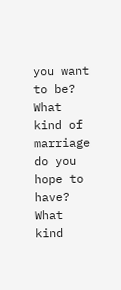you want to be? What kind of marriage do you hope to have? What kind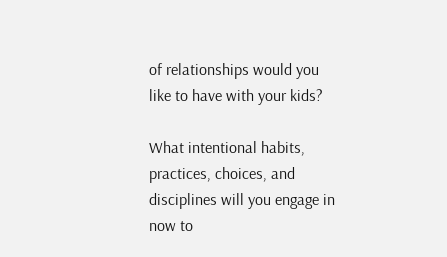of relationships would you like to have with your kids?

What intentional habits, practices, choices, and disciplines will you engage in now to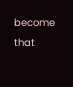become that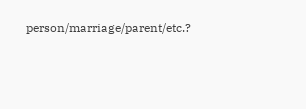person/marriage/parent/etc.?